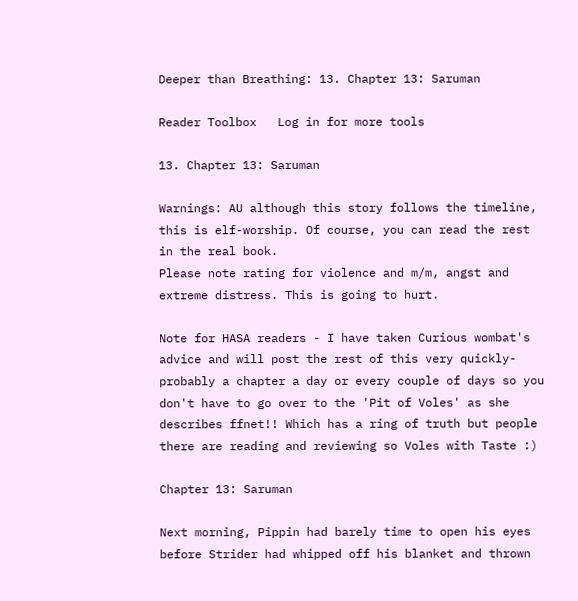Deeper than Breathing: 13. Chapter 13: Saruman

Reader Toolbox   Log in for more tools

13. Chapter 13: Saruman

Warnings: AU although this story follows the timeline, this is elf-worship. Of course, you can read the rest in the real book.
Please note rating for violence and m/m, angst and extreme distress. This is going to hurt.

Note for HASA readers - I have taken Curious wombat's advice and will post the rest of this very quickly- probably a chapter a day or every couple of days so you don't have to go over to the 'Pit of Voles' as she describes ffnet!! Which has a ring of truth but people there are reading and reviewing so Voles with Taste :)

Chapter 13: Saruman

Next morning, Pippin had barely time to open his eyes before Strider had whipped off his blanket and thrown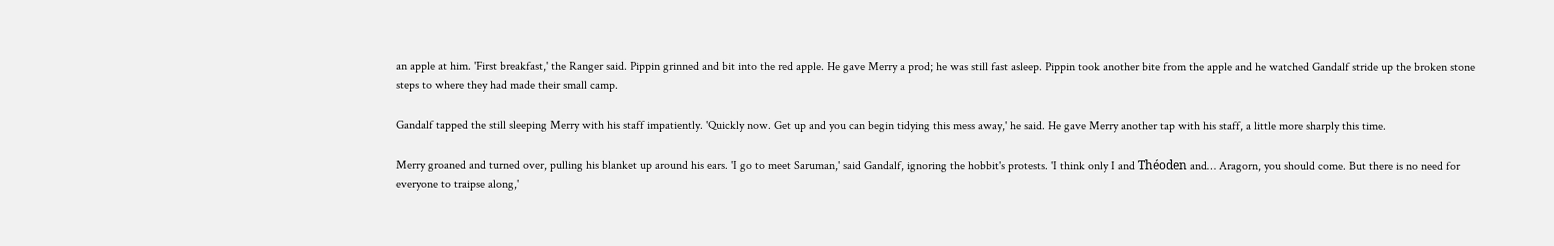an apple at him. 'First breakfast,' the Ranger said. Pippin grinned and bit into the red apple. He gave Merry a prod; he was still fast asleep. Pippin took another bite from the apple and he watched Gandalf stride up the broken stone steps to where they had made their small camp.

Gandalf tapped the still sleeping Merry with his staff impatiently. 'Quickly now. Get up and you can begin tidying this mess away,' he said. He gave Merry another tap with his staff, a little more sharply this time.

Merry groaned and turned over, pulling his blanket up around his ears. 'I go to meet Saruman,' said Gandalf, ignoring the hobbit's protests. 'I think only I and Théoden and… Aragorn, you should come. But there is no need for everyone to traipse along,'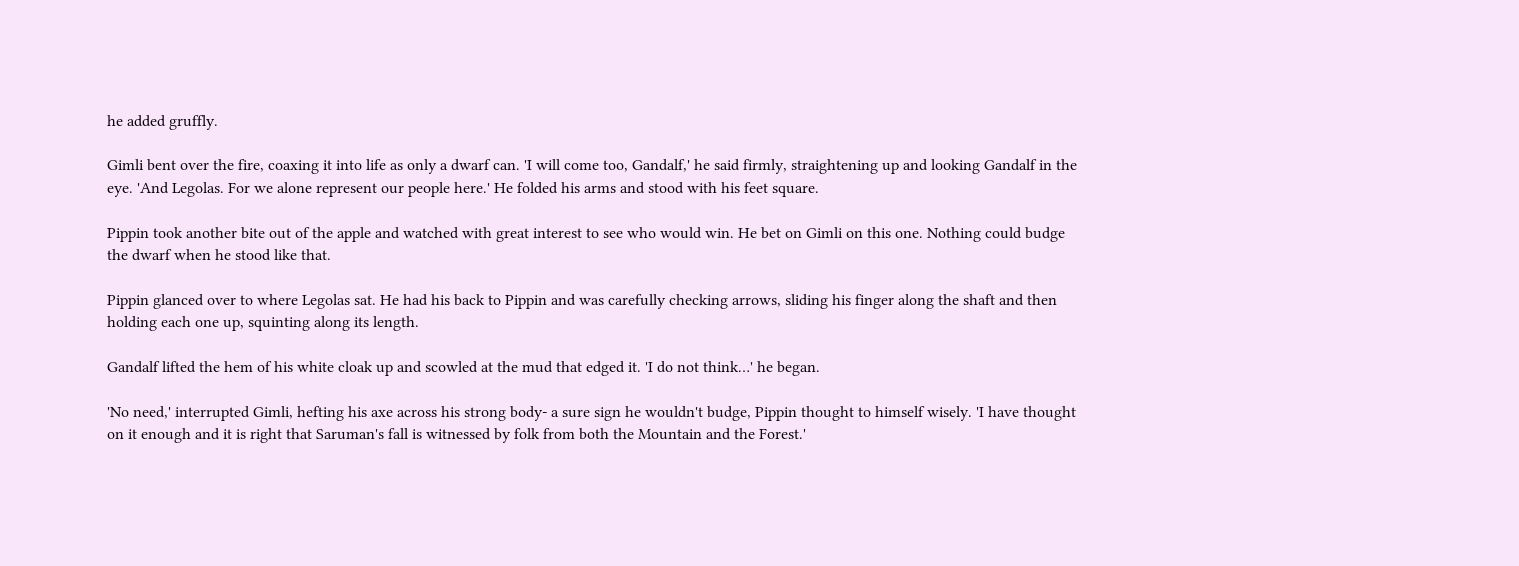he added gruffly.

Gimli bent over the fire, coaxing it into life as only a dwarf can. 'I will come too, Gandalf,' he said firmly, straightening up and looking Gandalf in the eye. 'And Legolas. For we alone represent our people here.' He folded his arms and stood with his feet square.

Pippin took another bite out of the apple and watched with great interest to see who would win. He bet on Gimli on this one. Nothing could budge the dwarf when he stood like that.

Pippin glanced over to where Legolas sat. He had his back to Pippin and was carefully checking arrows, sliding his finger along the shaft and then holding each one up, squinting along its length.

Gandalf lifted the hem of his white cloak up and scowled at the mud that edged it. 'I do not think…' he began.

'No need,' interrupted Gimli, hefting his axe across his strong body- a sure sign he wouldn't budge, Pippin thought to himself wisely. 'I have thought on it enough and it is right that Saruman's fall is witnessed by folk from both the Mountain and the Forest.'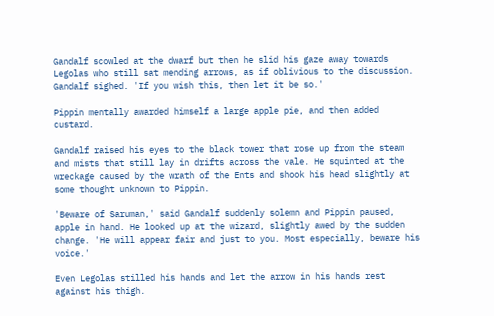Gandalf scowled at the dwarf but then he slid his gaze away towards Legolas who still sat mending arrows, as if oblivious to the discussion. Gandalf sighed. 'If you wish this, then let it be so.'

Pippin mentally awarded himself a large apple pie, and then added custard.

Gandalf raised his eyes to the black tower that rose up from the steam and mists that still lay in drifts across the vale. He squinted at the wreckage caused by the wrath of the Ents and shook his head slightly at some thought unknown to Pippin.

'Beware of Saruman,' said Gandalf suddenly solemn and Pippin paused, apple in hand. He looked up at the wizard, slightly awed by the sudden change. 'He will appear fair and just to you. Most especially, beware his voice.'

Even Legolas stilled his hands and let the arrow in his hands rest against his thigh.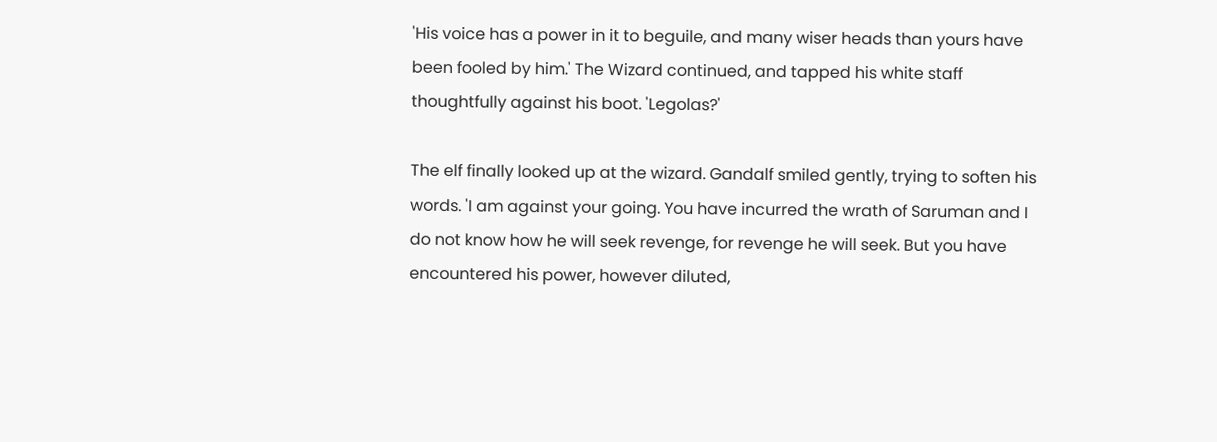'His voice has a power in it to beguile, and many wiser heads than yours have been fooled by him.' The Wizard continued, and tapped his white staff thoughtfully against his boot. 'Legolas?'

The elf finally looked up at the wizard. Gandalf smiled gently, trying to soften his words. 'I am against your going. You have incurred the wrath of Saruman and I do not know how he will seek revenge, for revenge he will seek. But you have encountered his power, however diluted,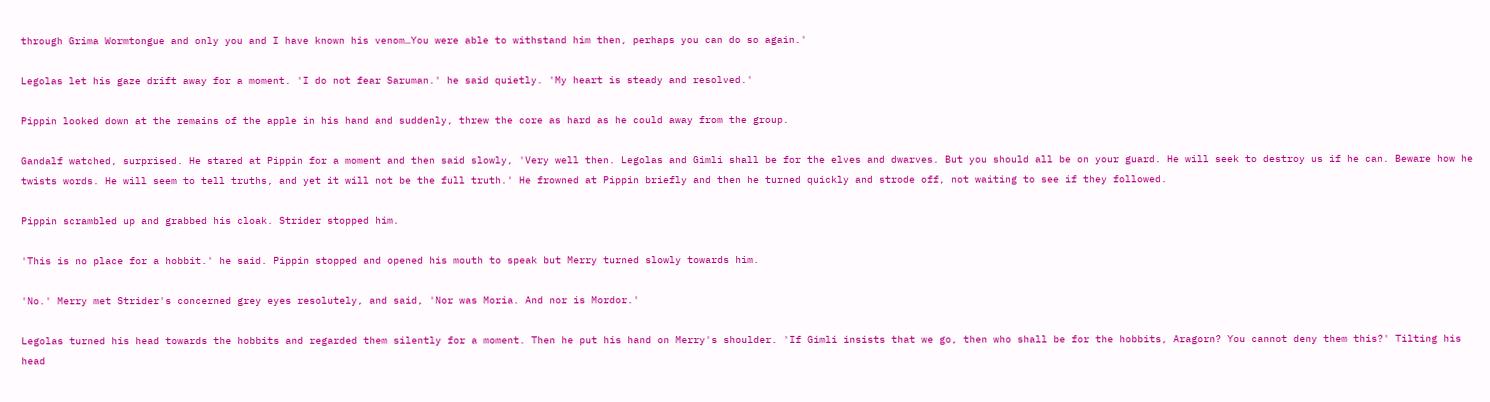through Grima Wormtongue and only you and I have known his venom…You were able to withstand him then, perhaps you can do so again.'

Legolas let his gaze drift away for a moment. 'I do not fear Saruman.' he said quietly. 'My heart is steady and resolved.'

Pippin looked down at the remains of the apple in his hand and suddenly, threw the core as hard as he could away from the group.

Gandalf watched, surprised. He stared at Pippin for a moment and then said slowly, 'Very well then. Legolas and Gimli shall be for the elves and dwarves. But you should all be on your guard. He will seek to destroy us if he can. Beware how he twists words. He will seem to tell truths, and yet it will not be the full truth.' He frowned at Pippin briefly and then he turned quickly and strode off, not waiting to see if they followed.

Pippin scrambled up and grabbed his cloak. Strider stopped him.

'This is no place for a hobbit.' he said. Pippin stopped and opened his mouth to speak but Merry turned slowly towards him.

'No.' Merry met Strider's concerned grey eyes resolutely, and said, 'Nor was Moria. And nor is Mordor.'

Legolas turned his head towards the hobbits and regarded them silently for a moment. Then he put his hand on Merry's shoulder. 'If Gimli insists that we go, then who shall be for the hobbits, Aragorn? You cannot deny them this?' Tilting his head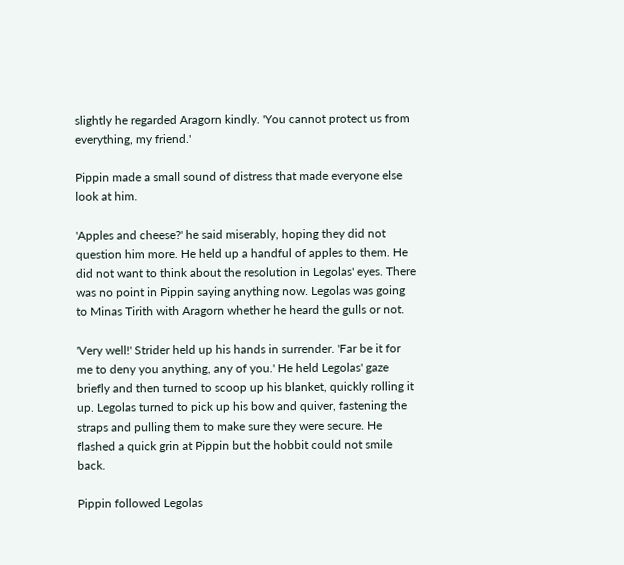slightly he regarded Aragorn kindly. 'You cannot protect us from everything, my friend.'

Pippin made a small sound of distress that made everyone else look at him.

'Apples and cheese?' he said miserably, hoping they did not question him more. He held up a handful of apples to them. He did not want to think about the resolution in Legolas' eyes. There was no point in Pippin saying anything now. Legolas was going to Minas Tirith with Aragorn whether he heard the gulls or not.

'Very well!' Strider held up his hands in surrender. 'Far be it for me to deny you anything, any of you.' He held Legolas' gaze briefly and then turned to scoop up his blanket, quickly rolling it up. Legolas turned to pick up his bow and quiver, fastening the straps and pulling them to make sure they were secure. He flashed a quick grin at Pippin but the hobbit could not smile back.

Pippin followed Legolas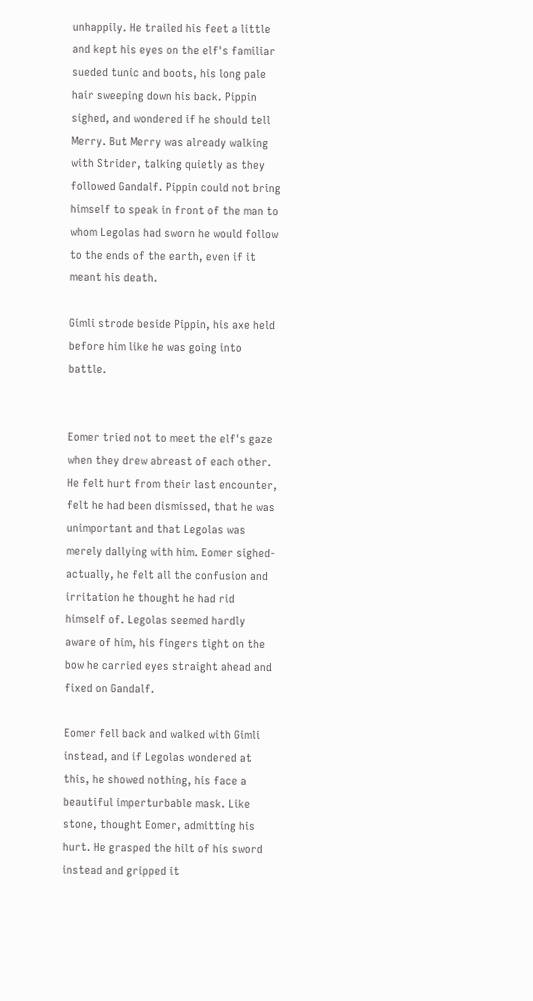unhappily. He trailed his feet a little and kept his eyes on the elf's familiar sueded tunic and boots, his long pale hair sweeping down his back. Pippin sighed, and wondered if he should tell Merry. But Merry was already walking with Strider, talking quietly as they followed Gandalf. Pippin could not bring himself to speak in front of the man to whom Legolas had sworn he would follow to the ends of the earth, even if it meant his death.

Gimli strode beside Pippin, his axe held before him like he was going into battle.


Eomer tried not to meet the elf's gaze when they drew abreast of each other. He felt hurt from their last encounter, felt he had been dismissed, that he was unimportant and that Legolas was merely dallying with him. Eomer sighed- actually, he felt all the confusion and irritation he thought he had rid himself of. Legolas seemed hardly aware of him, his fingers tight on the bow he carried eyes straight ahead and fixed on Gandalf.

Eomer fell back and walked with Gimli instead, and if Legolas wondered at this, he showed nothing, his face a beautiful imperturbable mask. Like stone, thought Eomer, admitting his hurt. He grasped the hilt of his sword instead and gripped it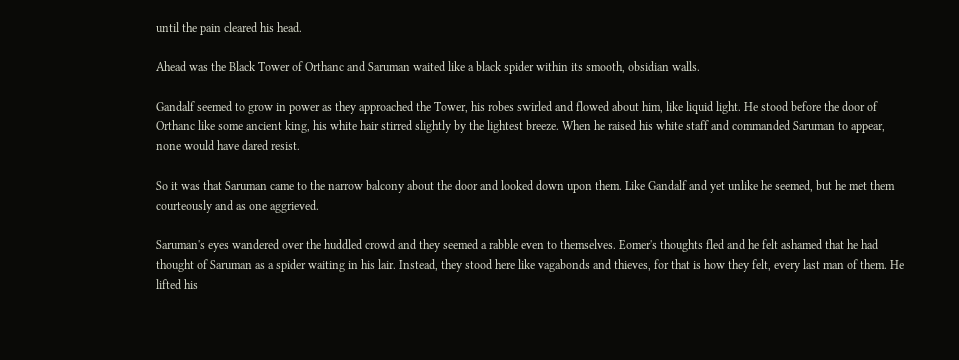until the pain cleared his head.

Ahead was the Black Tower of Orthanc and Saruman waited like a black spider within its smooth, obsidian walls.

Gandalf seemed to grow in power as they approached the Tower, his robes swirled and flowed about him, like liquid light. He stood before the door of Orthanc like some ancient king, his white hair stirred slightly by the lightest breeze. When he raised his white staff and commanded Saruman to appear, none would have dared resist.

So it was that Saruman came to the narrow balcony about the door and looked down upon them. Like Gandalf and yet unlike he seemed, but he met them courteously and as one aggrieved.

Saruman's eyes wandered over the huddled crowd and they seemed a rabble even to themselves. Eomer's thoughts fled and he felt ashamed that he had thought of Saruman as a spider waiting in his lair. Instead, they stood here like vagabonds and thieves, for that is how they felt, every last man of them. He lifted his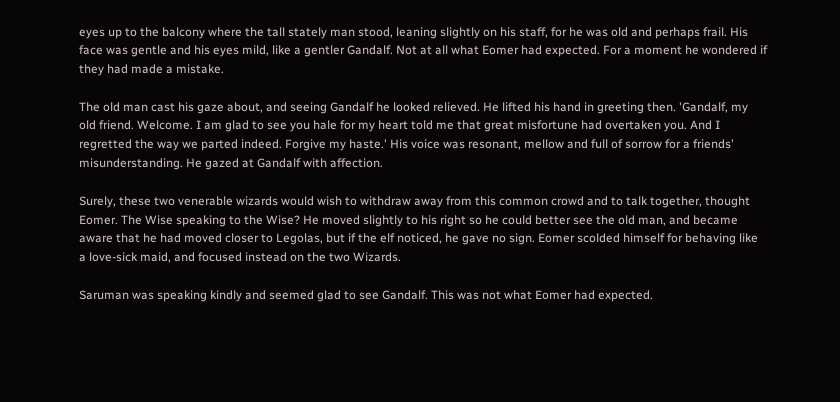eyes up to the balcony where the tall stately man stood, leaning slightly on his staff, for he was old and perhaps frail. His face was gentle and his eyes mild, like a gentler Gandalf. Not at all what Eomer had expected. For a moment he wondered if they had made a mistake.

The old man cast his gaze about, and seeing Gandalf he looked relieved. He lifted his hand in greeting then. 'Gandalf, my old friend. Welcome. I am glad to see you hale for my heart told me that great misfortune had overtaken you. And I regretted the way we parted indeed. Forgive my haste.' His voice was resonant, mellow and full of sorrow for a friends' misunderstanding. He gazed at Gandalf with affection.

Surely, these two venerable wizards would wish to withdraw away from this common crowd and to talk together, thought Eomer. The Wise speaking to the Wise? He moved slightly to his right so he could better see the old man, and became aware that he had moved closer to Legolas, but if the elf noticed, he gave no sign. Eomer scolded himself for behaving like a love-sick maid, and focused instead on the two Wizards.

Saruman was speaking kindly and seemed glad to see Gandalf. This was not what Eomer had expected.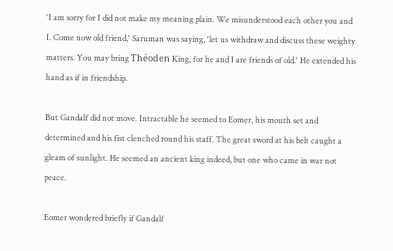'I am sorry for I did not make my meaning plain. We misunderstood each other you and I. Come now old friend,' Saruman was saying, 'let us withdraw and discuss these weighty matters. You may bring Théoden King, for he and I are friends of old.' He extended his hand as if in friendship.

But Gandalf did not move. Intractable he seemed to Eomer, his mouth set and determined and his fist clenched round his staff. The great sword at his belt caught a gleam of sunlight. He seemed an ancient king indeed, but one who came in war not peace.

Eomer wondered briefly if Gandalf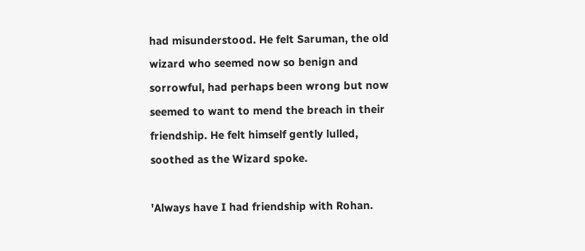had misunderstood. He felt Saruman, the old wizard who seemed now so benign and sorrowful, had perhaps been wrong but now seemed to want to mend the breach in their friendship. He felt himself gently lulled, soothed as the Wizard spoke.

'Always have I had friendship with Rohan.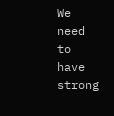We need to have strong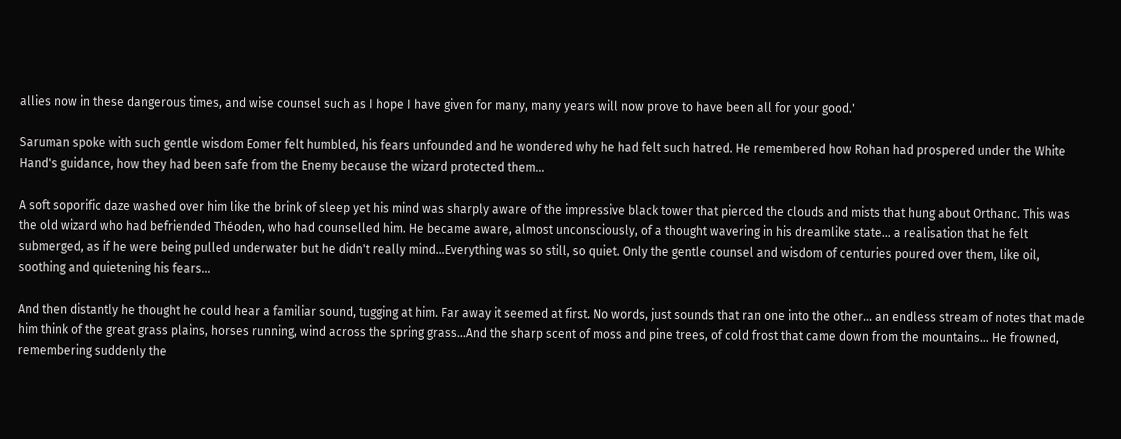allies now in these dangerous times, and wise counsel such as I hope I have given for many, many years will now prove to have been all for your good.'

Saruman spoke with such gentle wisdom Eomer felt humbled, his fears unfounded and he wondered why he had felt such hatred. He remembered how Rohan had prospered under the White Hand's guidance, how they had been safe from the Enemy because the wizard protected them…

A soft soporific daze washed over him like the brink of sleep yet his mind was sharply aware of the impressive black tower that pierced the clouds and mists that hung about Orthanc. This was the old wizard who had befriended Théoden, who had counselled him. He became aware, almost unconsciously, of a thought wavering in his dreamlike state… a realisation that he felt submerged, as if he were being pulled underwater but he didn't really mind…Everything was so still, so quiet. Only the gentle counsel and wisdom of centuries poured over them, like oil, soothing and quietening his fears…

And then distantly he thought he could hear a familiar sound, tugging at him. Far away it seemed at first. No words, just sounds that ran one into the other… an endless stream of notes that made him think of the great grass plains, horses running, wind across the spring grass…And the sharp scent of moss and pine trees, of cold frost that came down from the mountains… He frowned, remembering suddenly the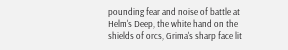pounding fear and noise of battle at Helm's Deep, the white hand on the shields of orcs, Grima's sharp face lit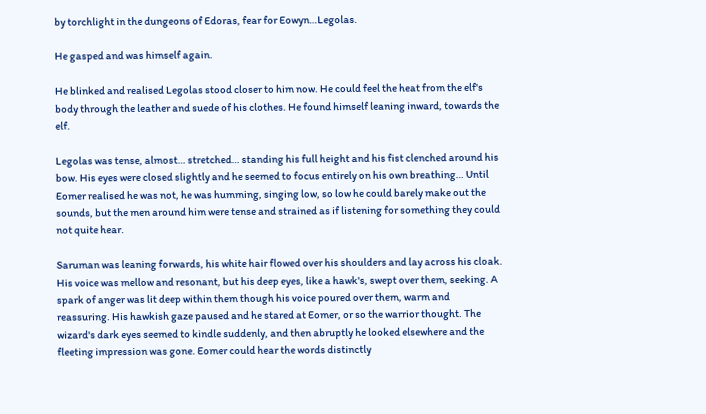by torchlight in the dungeons of Edoras, fear for Eowyn…Legolas.

He gasped and was himself again.

He blinked and realised Legolas stood closer to him now. He could feel the heat from the elf's body through the leather and suede of his clothes. He found himself leaning inward, towards the elf.

Legolas was tense, almost… stretched… standing his full height and his fist clenched around his bow. His eyes were closed slightly and he seemed to focus entirely on his own breathing… Until Eomer realised he was not, he was humming, singing low, so low he could barely make out the sounds, but the men around him were tense and strained as if listening for something they could not quite hear.

Saruman was leaning forwards, his white hair flowed over his shoulders and lay across his cloak. His voice was mellow and resonant, but his deep eyes, like a hawk's, swept over them, seeking. A spark of anger was lit deep within them though his voice poured over them, warm and reassuring. His hawkish gaze paused and he stared at Eomer, or so the warrior thought. The wizard's dark eyes seemed to kindle suddenly, and then abruptly he looked elsewhere and the fleeting impression was gone. Eomer could hear the words distinctly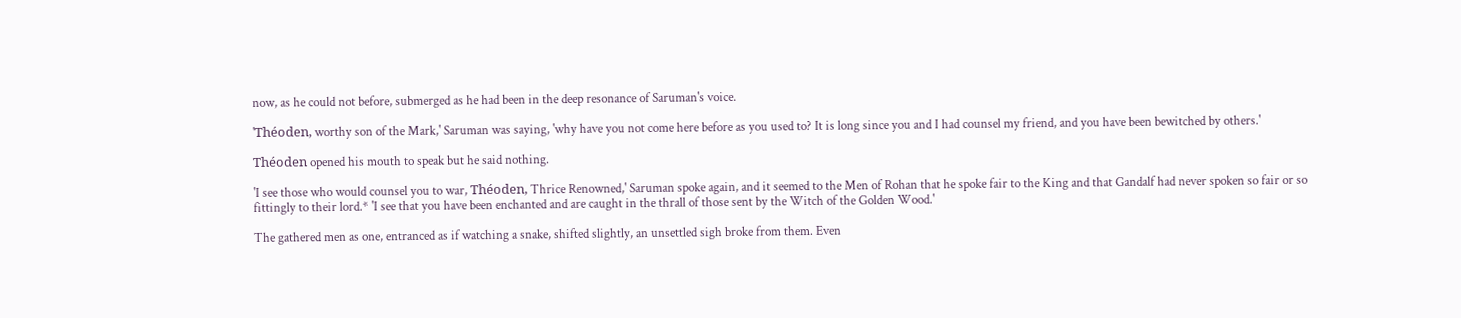now, as he could not before, submerged as he had been in the deep resonance of Saruman's voice.

'Théoden, worthy son of the Mark,' Saruman was saying, 'why have you not come here before as you used to? It is long since you and I had counsel my friend, and you have been bewitched by others.'

Théoden opened his mouth to speak but he said nothing.

'I see those who would counsel you to war, Théoden, Thrice Renowned,' Saruman spoke again, and it seemed to the Men of Rohan that he spoke fair to the King and that Gandalf had never spoken so fair or so fittingly to their lord.* 'I see that you have been enchanted and are caught in the thrall of those sent by the Witch of the Golden Wood.'

The gathered men as one, entranced as if watching a snake, shifted slightly, an unsettled sigh broke from them. Even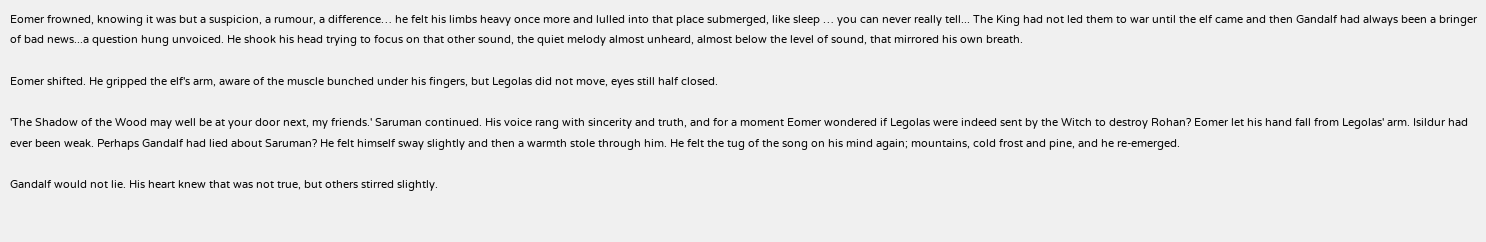Eomer frowned, knowing it was but a suspicion, a rumour, a difference… he felt his limbs heavy once more and lulled into that place submerged, like sleep … you can never really tell... The King had not led them to war until the elf came and then Gandalf had always been a bringer of bad news...a question hung unvoiced. He shook his head trying to focus on that other sound, the quiet melody almost unheard, almost below the level of sound, that mirrored his own breath.

Eomer shifted. He gripped the elf's arm, aware of the muscle bunched under his fingers, but Legolas did not move, eyes still half closed.

'The Shadow of the Wood may well be at your door next, my friends.' Saruman continued. His voice rang with sincerity and truth, and for a moment Eomer wondered if Legolas were indeed sent by the Witch to destroy Rohan? Eomer let his hand fall from Legolas' arm. Isildur had ever been weak. Perhaps Gandalf had lied about Saruman? He felt himself sway slightly and then a warmth stole through him. He felt the tug of the song on his mind again; mountains, cold frost and pine, and he re-emerged.

Gandalf would not lie. His heart knew that was not true, but others stirred slightly.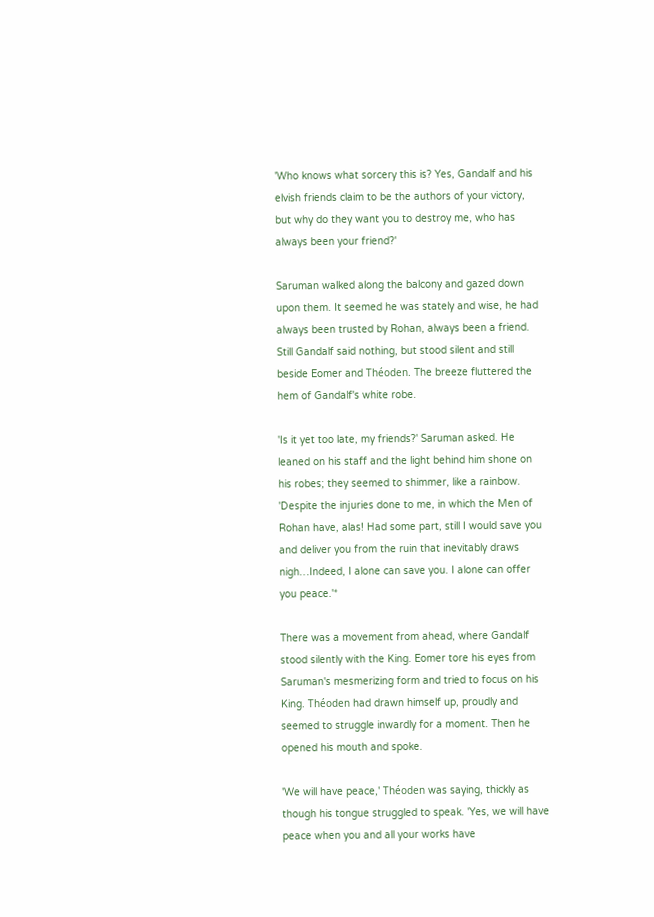'Who knows what sorcery this is? Yes, Gandalf and his elvish friends claim to be the authors of your victory, but why do they want you to destroy me, who has always been your friend?'

Saruman walked along the balcony and gazed down upon them. It seemed he was stately and wise, he had always been trusted by Rohan, always been a friend. Still Gandalf said nothing, but stood silent and still beside Eomer and Théoden. The breeze fluttered the hem of Gandalf's white robe.

'Is it yet too late, my friends?' Saruman asked. He leaned on his staff and the light behind him shone on his robes; they seemed to shimmer, like a rainbow. 'Despite the injuries done to me, in which the Men of Rohan have, alas! Had some part, still I would save you and deliver you from the ruin that inevitably draws nigh…Indeed, I alone can save you. I alone can offer you peace.'*

There was a movement from ahead, where Gandalf stood silently with the King. Eomer tore his eyes from Saruman's mesmerizing form and tried to focus on his King. Théoden had drawn himself up, proudly and seemed to struggle inwardly for a moment. Then he opened his mouth and spoke.

'We will have peace,' Théoden was saying, thickly as though his tongue struggled to speak. 'Yes, we will have peace when you and all your works have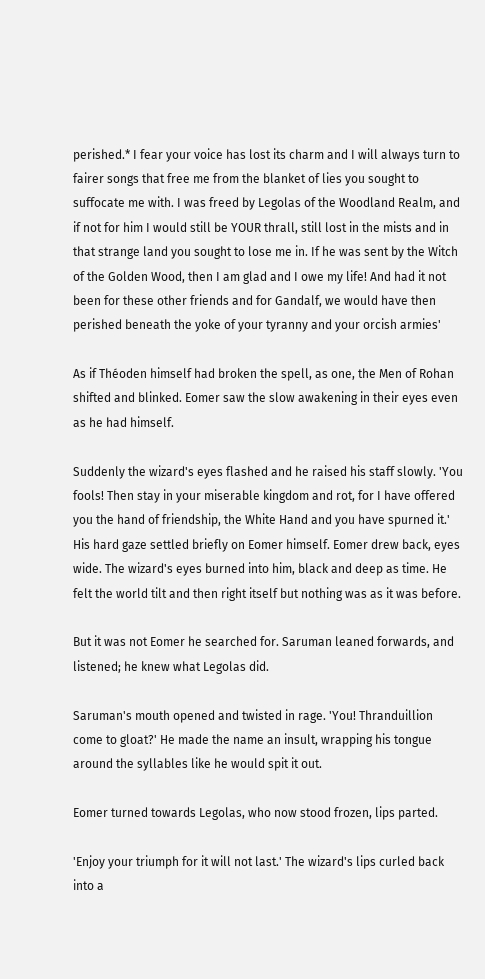perished.* I fear your voice has lost its charm and I will always turn to fairer songs that free me from the blanket of lies you sought to suffocate me with. I was freed by Legolas of the Woodland Realm, and if not for him I would still be YOUR thrall, still lost in the mists and in that strange land you sought to lose me in. If he was sent by the Witch of the Golden Wood, then I am glad and I owe my life! And had it not been for these other friends and for Gandalf, we would have then perished beneath the yoke of your tyranny and your orcish armies'

As if Théoden himself had broken the spell, as one, the Men of Rohan shifted and blinked. Eomer saw the slow awakening in their eyes even as he had himself.

Suddenly the wizard's eyes flashed and he raised his staff slowly. 'You fools! Then stay in your miserable kingdom and rot, for I have offered you the hand of friendship, the White Hand and you have spurned it.' His hard gaze settled briefly on Eomer himself. Eomer drew back, eyes wide. The wizard's eyes burned into him, black and deep as time. He felt the world tilt and then right itself but nothing was as it was before.

But it was not Eomer he searched for. Saruman leaned forwards, and listened; he knew what Legolas did.

Saruman's mouth opened and twisted in rage. 'You! Thranduillion come to gloat?' He made the name an insult, wrapping his tongue around the syllables like he would spit it out.

Eomer turned towards Legolas, who now stood frozen, lips parted.

'Enjoy your triumph for it will not last.' The wizard's lips curled back into a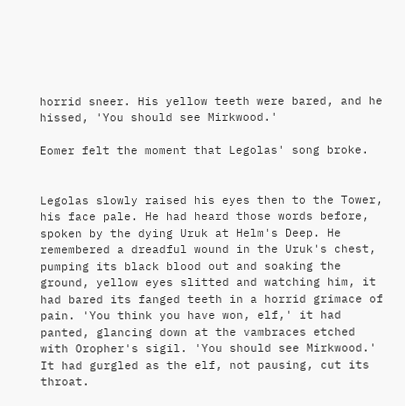horrid sneer. His yellow teeth were bared, and he hissed, 'You should see Mirkwood.'

Eomer felt the moment that Legolas' song broke.


Legolas slowly raised his eyes then to the Tower, his face pale. He had heard those words before, spoken by the dying Uruk at Helm's Deep. He remembered a dreadful wound in the Uruk's chest, pumping its black blood out and soaking the ground, yellow eyes slitted and watching him, it had bared its fanged teeth in a horrid grimace of pain. 'You think you have won, elf,' it had panted, glancing down at the vambraces etched with Oropher's sigil. 'You should see Mirkwood.' It had gurgled as the elf, not pausing, cut its throat.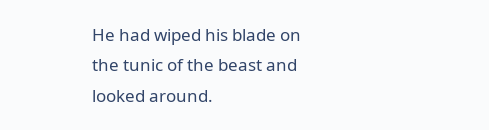He had wiped his blade on the tunic of the beast and looked around.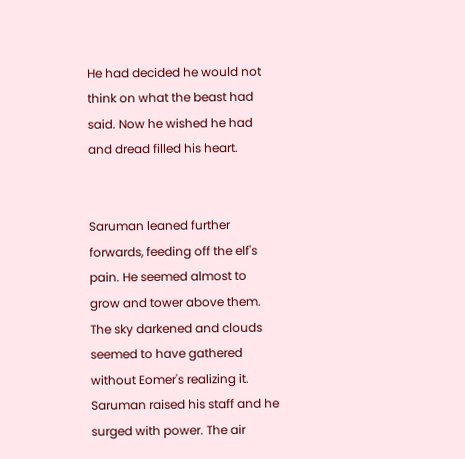He had decided he would not think on what the beast had said. Now he wished he had and dread filled his heart.


Saruman leaned further forwards, feeding off the elf's pain. He seemed almost to grow and tower above them. The sky darkened and clouds seemed to have gathered without Eomer's realizing it. Saruman raised his staff and he surged with power. The air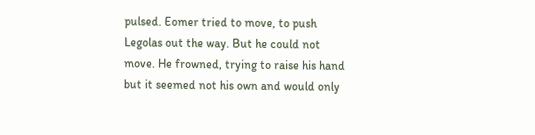pulsed. Eomer tried to move, to push Legolas out the way. But he could not move. He frowned, trying to raise his hand but it seemed not his own and would only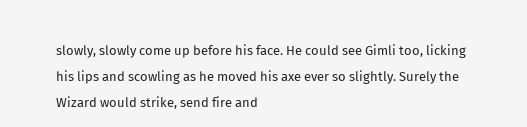slowly, slowly come up before his face. He could see Gimli too, licking his lips and scowling as he moved his axe ever so slightly. Surely the Wizard would strike, send fire and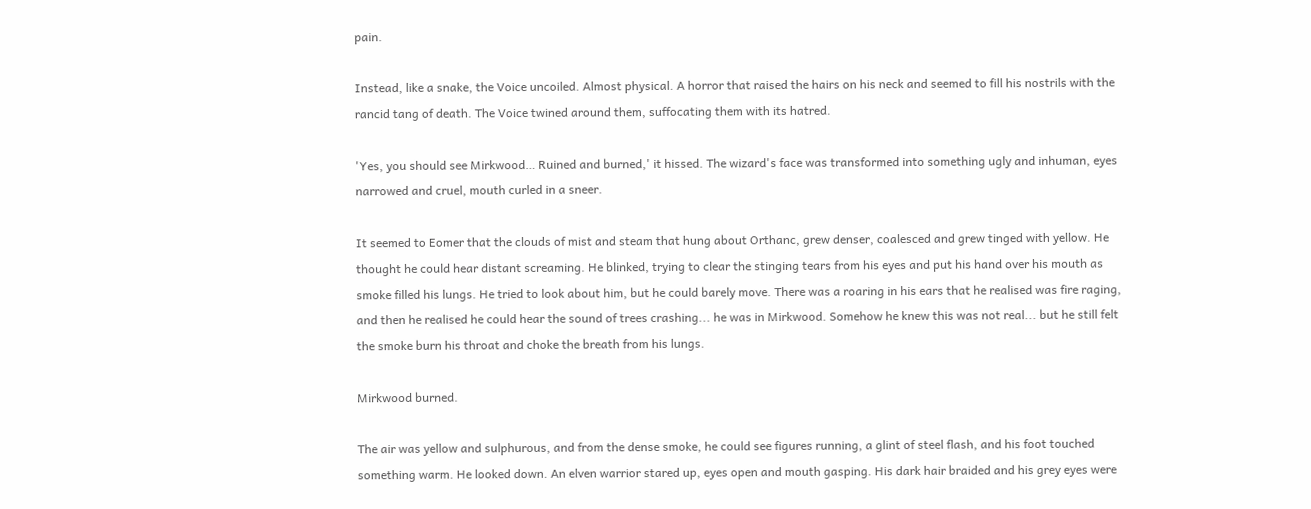pain.

Instead, like a snake, the Voice uncoiled. Almost physical. A horror that raised the hairs on his neck and seemed to fill his nostrils with the rancid tang of death. The Voice twined around them, suffocating them with its hatred.

'Yes, you should see Mirkwood… Ruined and burned,' it hissed. The wizard's face was transformed into something ugly and inhuman, eyes narrowed and cruel, mouth curled in a sneer.

It seemed to Eomer that the clouds of mist and steam that hung about Orthanc, grew denser, coalesced and grew tinged with yellow. He thought he could hear distant screaming. He blinked, trying to clear the stinging tears from his eyes and put his hand over his mouth as smoke filled his lungs. He tried to look about him, but he could barely move. There was a roaring in his ears that he realised was fire raging, and then he realised he could hear the sound of trees crashing... he was in Mirkwood. Somehow he knew this was not real... but he still felt the smoke burn his throat and choke the breath from his lungs.

Mirkwood burned.

The air was yellow and sulphurous, and from the dense smoke, he could see figures running, a glint of steel flash, and his foot touched something warm. He looked down. An elven warrior stared up, eyes open and mouth gasping. His dark hair braided and his grey eyes were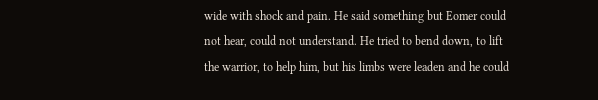wide with shock and pain. He said something but Eomer could not hear, could not understand. He tried to bend down, to lift the warrior, to help him, but his limbs were leaden and he could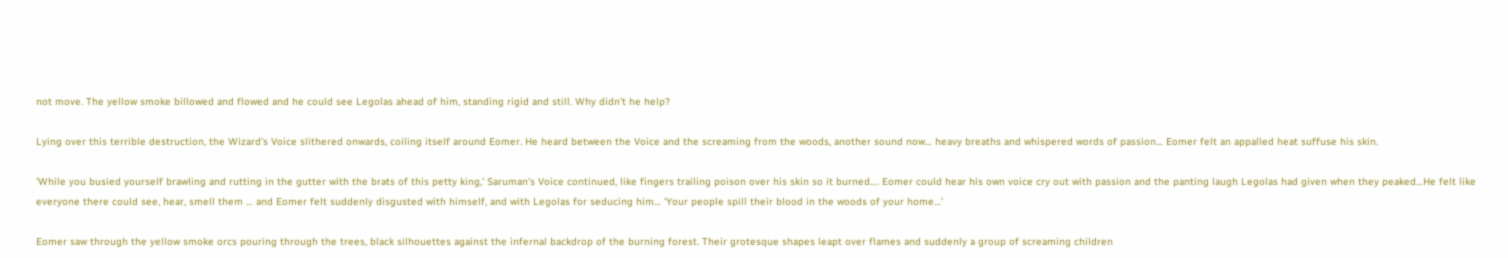not move. The yellow smoke billowed and flowed and he could see Legolas ahead of him, standing rigid and still. Why didn't he help?

Lying over this terrible destruction, the Wizard's Voice slithered onwards, coiling itself around Eomer. He heard between the Voice and the screaming from the woods, another sound now… heavy breaths and whispered words of passion… Eomer felt an appalled heat suffuse his skin.

'While you busied yourself brawling and rutting in the gutter with the brats of this petty king,' Saruman's Voice continued, like fingers trailing poison over his skin so it burned…. Eomer could hear his own voice cry out with passion and the panting laugh Legolas had given when they peaked…He felt like everyone there could see, hear, smell them … and Eomer felt suddenly disgusted with himself, and with Legolas for seducing him… 'Your people spill their blood in the woods of your home…'

Eomer saw through the yellow smoke orcs pouring through the trees, black silhouettes against the infernal backdrop of the burning forest. Their grotesque shapes leapt over flames and suddenly a group of screaming children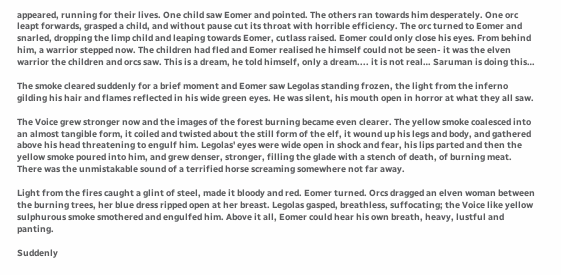appeared, running for their lives. One child saw Eomer and pointed. The others ran towards him desperately. One orc leapt forwards, grasped a child, and without pause cut its throat with horrible efficiency. The orc turned to Eomer and snarled, dropping the limp child and leaping towards Eomer, cutlass raised. Eomer could only close his eyes. From behind him, a warrior stepped now. The children had fled and Eomer realised he himself could not be seen- it was the elven warrior the children and orcs saw. This is a dream, he told himself, only a dream.... it is not real… Saruman is doing this…

The smoke cleared suddenly for a brief moment and Eomer saw Legolas standing frozen, the light from the inferno gilding his hair and flames reflected in his wide green eyes. He was silent, his mouth open in horror at what they all saw.

The Voice grew stronger now and the images of the forest burning became even clearer. The yellow smoke coalesced into an almost tangible form, it coiled and twisted about the still form of the elf, it wound up his legs and body, and gathered above his head threatening to engulf him. Legolas' eyes were wide open in shock and fear, his lips parted and then the yellow smoke poured into him, and grew denser, stronger, filling the glade with a stench of death, of burning meat. There was the unmistakable sound of a terrified horse screaming somewhere not far away.

Light from the fires caught a glint of steel, made it bloody and red. Eomer turned. Orcs dragged an elven woman between the burning trees, her blue dress ripped open at her breast. Legolas gasped, breathless, suffocating; the Voice like yellow sulphurous smoke smothered and engulfed him. Above it all, Eomer could hear his own breath, heavy, lustful and panting.

Suddenly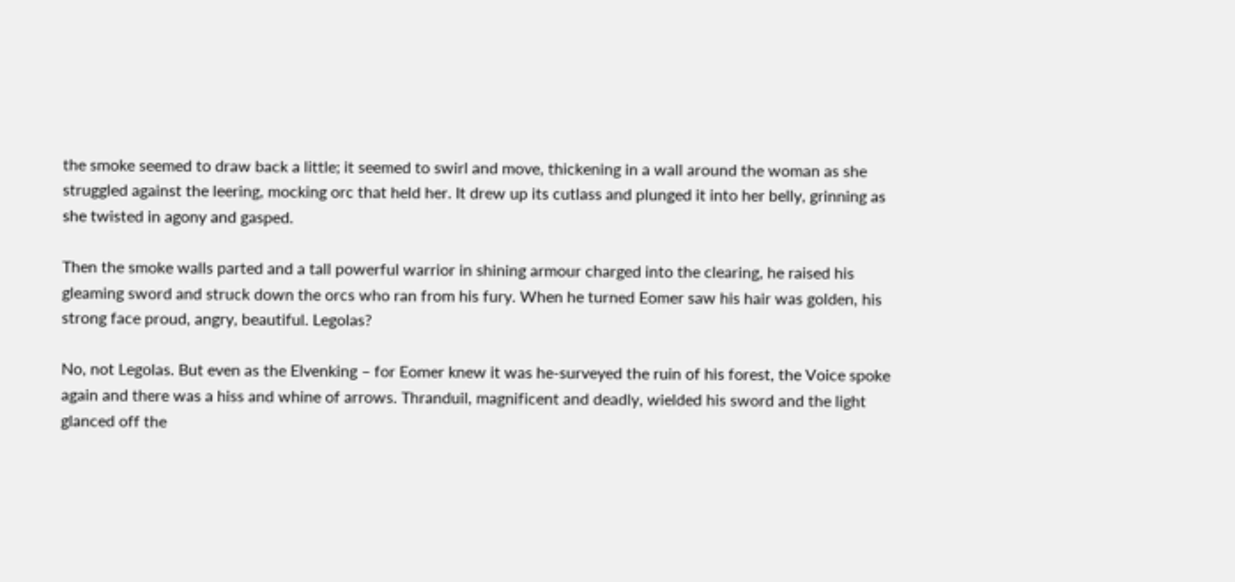the smoke seemed to draw back a little; it seemed to swirl and move, thickening in a wall around the woman as she struggled against the leering, mocking orc that held her. It drew up its cutlass and plunged it into her belly, grinning as she twisted in agony and gasped.

Then the smoke walls parted and a tall powerful warrior in shining armour charged into the clearing, he raised his gleaming sword and struck down the orcs who ran from his fury. When he turned Eomer saw his hair was golden, his strong face proud, angry, beautiful. Legolas?

No, not Legolas. But even as the Elvenking – for Eomer knew it was he-surveyed the ruin of his forest, the Voice spoke again and there was a hiss and whine of arrows. Thranduil, magnificent and deadly, wielded his sword and the light glanced off the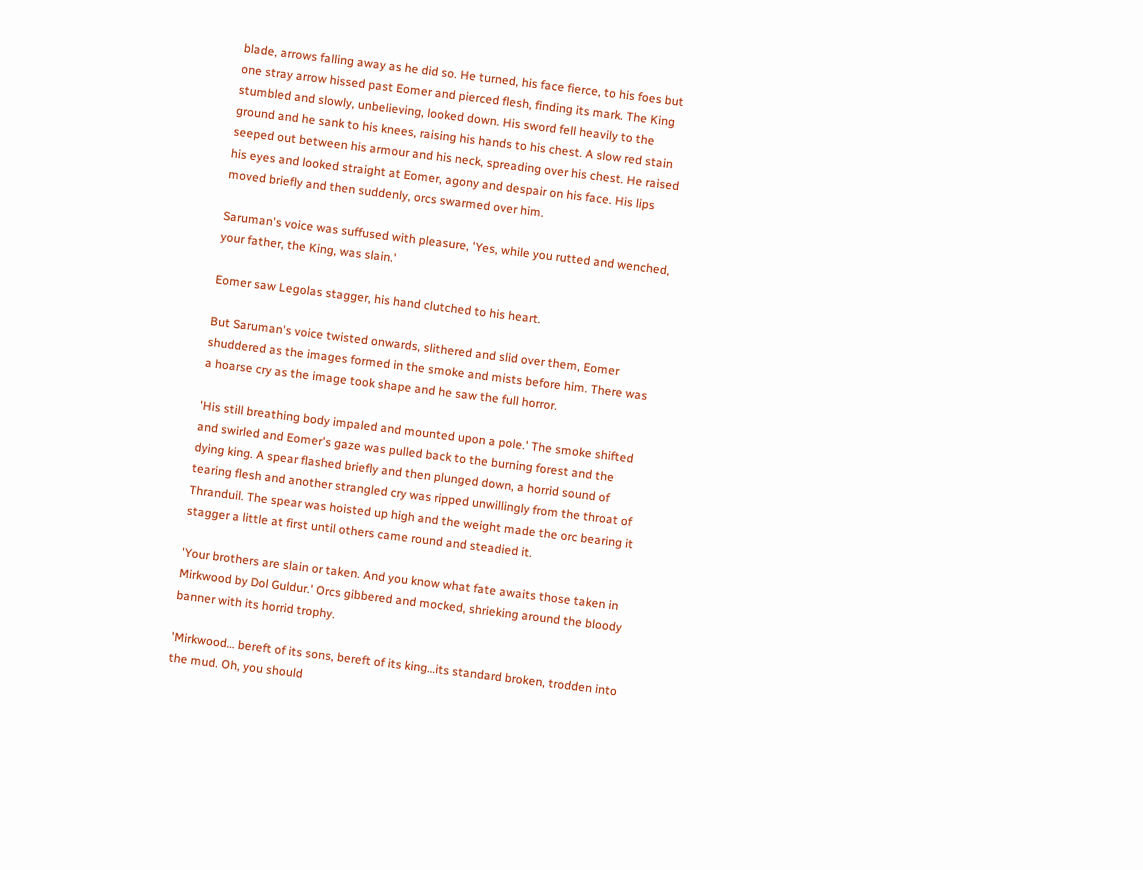blade, arrows falling away as he did so. He turned, his face fierce, to his foes but one stray arrow hissed past Eomer and pierced flesh, finding its mark. The King stumbled and slowly, unbelieving, looked down. His sword fell heavily to the ground and he sank to his knees, raising his hands to his chest. A slow red stain seeped out between his armour and his neck, spreading over his chest. He raised his eyes and looked straight at Eomer, agony and despair on his face. His lips moved briefly and then suddenly, orcs swarmed over him.

Saruman's voice was suffused with pleasure, 'Yes, while you rutted and wenched, your father, the King, was slain.'

Eomer saw Legolas stagger, his hand clutched to his heart.

But Saruman's voice twisted onwards, slithered and slid over them, Eomer shuddered as the images formed in the smoke and mists before him. There was a hoarse cry as the image took shape and he saw the full horror.

'His still breathing body impaled and mounted upon a pole.' The smoke shifted and swirled and Eomer's gaze was pulled back to the burning forest and the dying king. A spear flashed briefly and then plunged down, a horrid sound of tearing flesh and another strangled cry was ripped unwillingly from the throat of Thranduil. The spear was hoisted up high and the weight made the orc bearing it stagger a little at first until others came round and steadied it.

'Your brothers are slain or taken. And you know what fate awaits those taken in Mirkwood by Dol Guldur.' Orcs gibbered and mocked, shrieking around the bloody banner with its horrid trophy.

'Mirkwood… bereft of its sons, bereft of its king…its standard broken, trodden into the mud. Oh, you should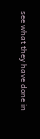see what they have done in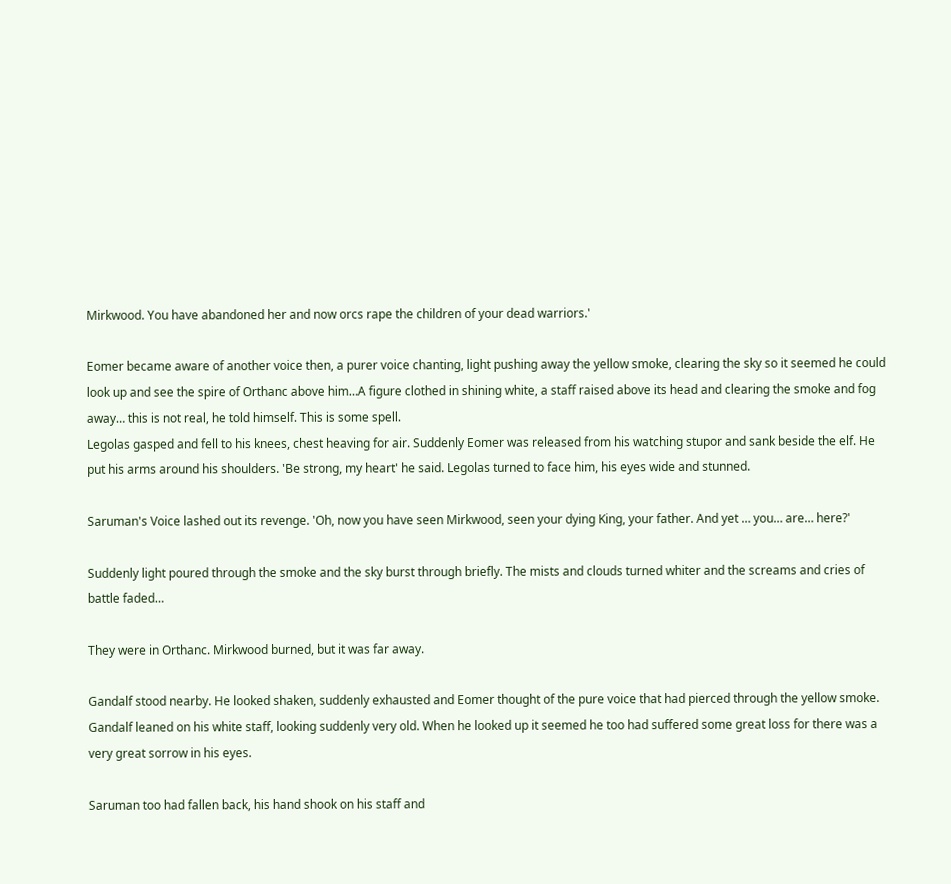Mirkwood. You have abandoned her and now orcs rape the children of your dead warriors.'

Eomer became aware of another voice then, a purer voice chanting, light pushing away the yellow smoke, clearing the sky so it seemed he could look up and see the spire of Orthanc above him…A figure clothed in shining white, a staff raised above its head and clearing the smoke and fog away… this is not real, he told himself. This is some spell.
Legolas gasped and fell to his knees, chest heaving for air. Suddenly Eomer was released from his watching stupor and sank beside the elf. He put his arms around his shoulders. 'Be strong, my heart' he said. Legolas turned to face him, his eyes wide and stunned.

Saruman's Voice lashed out its revenge. 'Oh, now you have seen Mirkwood, seen your dying King, your father. And yet … you… are… here?'

Suddenly light poured through the smoke and the sky burst through briefly. The mists and clouds turned whiter and the screams and cries of battle faded…

They were in Orthanc. Mirkwood burned, but it was far away.

Gandalf stood nearby. He looked shaken, suddenly exhausted and Eomer thought of the pure voice that had pierced through the yellow smoke. Gandalf leaned on his white staff, looking suddenly very old. When he looked up it seemed he too had suffered some great loss for there was a very great sorrow in his eyes.

Saruman too had fallen back, his hand shook on his staff and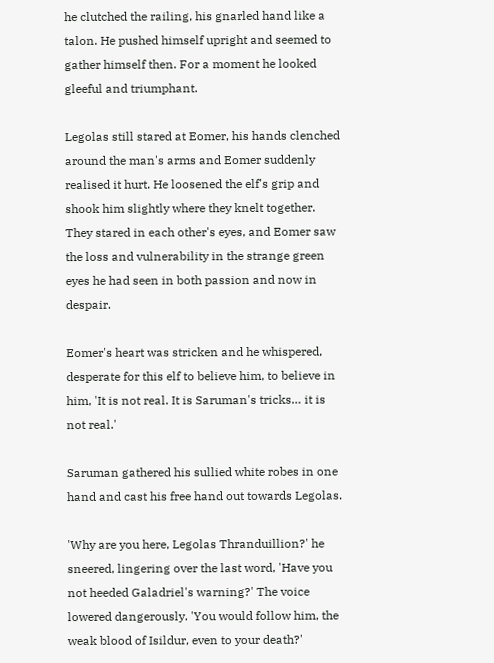he clutched the railing, his gnarled hand like a talon. He pushed himself upright and seemed to gather himself then. For a moment he looked gleeful and triumphant.

Legolas still stared at Eomer, his hands clenched around the man's arms and Eomer suddenly realised it hurt. He loosened the elf's grip and shook him slightly where they knelt together. They stared in each other's eyes, and Eomer saw the loss and vulnerability in the strange green eyes he had seen in both passion and now in despair.

Eomer's heart was stricken and he whispered, desperate for this elf to believe him, to believe in him, 'It is not real. It is Saruman's tricks… it is not real.'

Saruman gathered his sullied white robes in one hand and cast his free hand out towards Legolas.

'Why are you here, Legolas Thranduillion?' he sneered, lingering over the last word, 'Have you not heeded Galadriel's warning?' The voice lowered dangerously. 'You would follow him, the weak blood of Isildur, even to your death?'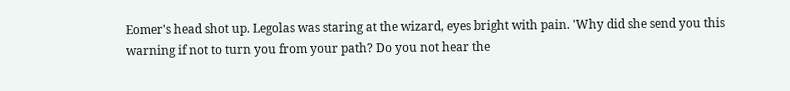Eomer's head shot up. Legolas was staring at the wizard, eyes bright with pain. 'Why did she send you this warning if not to turn you from your path? Do you not hear the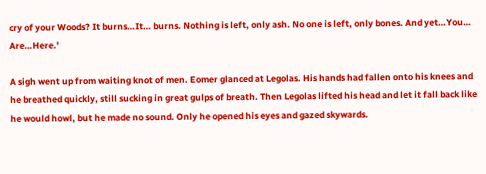cry of your Woods? It burns…It… burns. Nothing is left, only ash. No one is left, only bones. And yet…You… Are…Here.'

A sigh went up from waiting knot of men. Eomer glanced at Legolas. His hands had fallen onto his knees and he breathed quickly, still sucking in great gulps of breath. Then Legolas lifted his head and let it fall back like he would howl, but he made no sound. Only he opened his eyes and gazed skywards.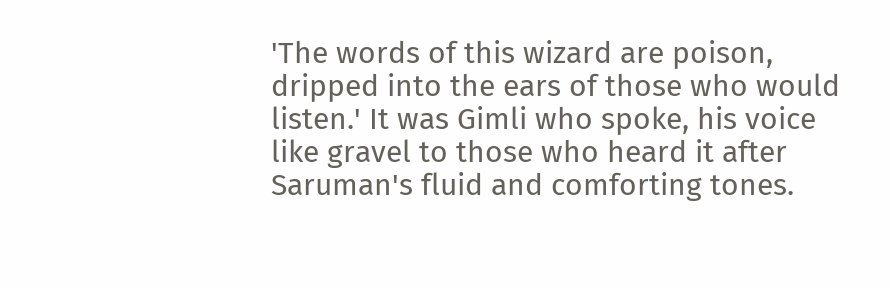'The words of this wizard are poison, dripped into the ears of those who would listen.' It was Gimli who spoke, his voice like gravel to those who heard it after Saruman's fluid and comforting tones.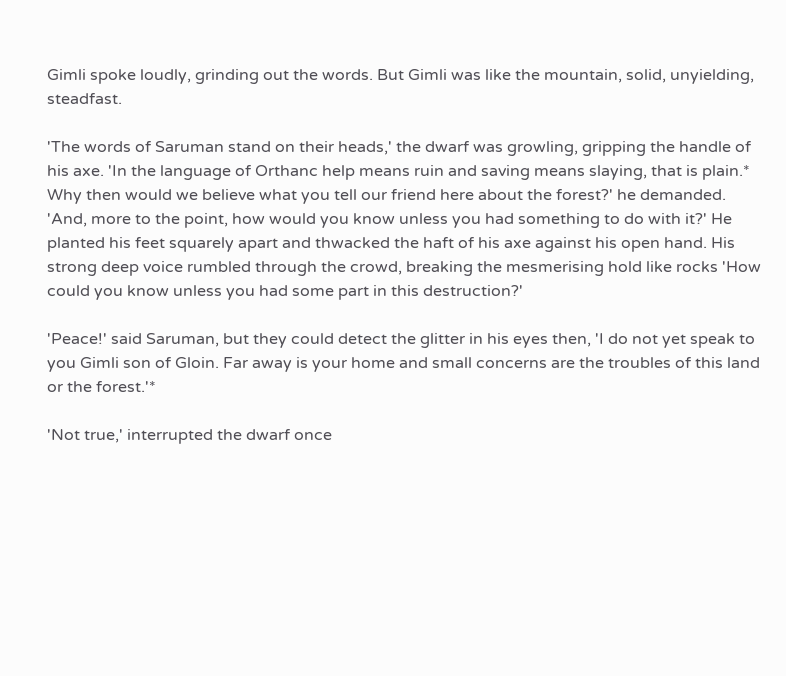Gimli spoke loudly, grinding out the words. But Gimli was like the mountain, solid, unyielding, steadfast.

'The words of Saruman stand on their heads,' the dwarf was growling, gripping the handle of his axe. 'In the language of Orthanc help means ruin and saving means slaying, that is plain.* Why then would we believe what you tell our friend here about the forest?' he demanded. 'And, more to the point, how would you know unless you had something to do with it?' He planted his feet squarely apart and thwacked the haft of his axe against his open hand. His strong deep voice rumbled through the crowd, breaking the mesmerising hold like rocks 'How could you know unless you had some part in this destruction?'

'Peace!' said Saruman, but they could detect the glitter in his eyes then, 'I do not yet speak to you Gimli son of Gloin. Far away is your home and small concerns are the troubles of this land or the forest.'*

'Not true,' interrupted the dwarf once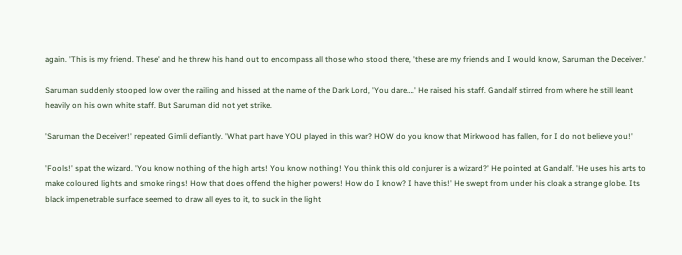again. 'This is my friend. These' and he threw his hand out to encompass all those who stood there, 'these are my friends and I would know, Saruman the Deceiver.'

Saruman suddenly stooped low over the railing and hissed at the name of the Dark Lord, 'You dare….' He raised his staff. Gandalf stirred from where he still leant heavily on his own white staff. But Saruman did not yet strike.

'Saruman the Deceiver!' repeated Gimli defiantly. 'What part have YOU played in this war? HOW do you know that Mirkwood has fallen, for I do not believe you!'

'Fools!' spat the wizard. 'You know nothing of the high arts! You know nothing! You think this old conjurer is a wizard?' He pointed at Gandalf. 'He uses his arts to make coloured lights and smoke rings! How that does offend the higher powers! How do I know? I have this!' He swept from under his cloak a strange globe. Its black impenetrable surface seemed to draw all eyes to it, to suck in the light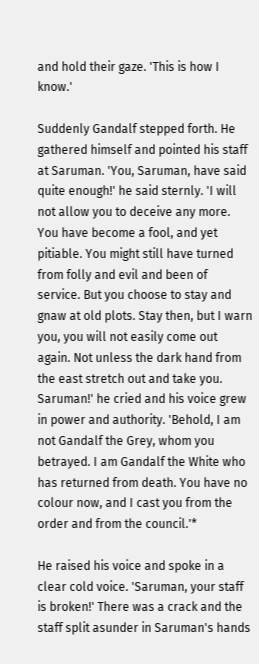and hold their gaze. 'This is how I know.'

Suddenly Gandalf stepped forth. He gathered himself and pointed his staff at Saruman. 'You, Saruman, have said quite enough!' he said sternly. 'I will not allow you to deceive any more. You have become a fool, and yet pitiable. You might still have turned from folly and evil and been of service. But you choose to stay and gnaw at old plots. Stay then, but I warn you, you will not easily come out again. Not unless the dark hand from the east stretch out and take you. Saruman!' he cried and his voice grew in power and authority. 'Behold, I am not Gandalf the Grey, whom you betrayed. I am Gandalf the White who has returned from death. You have no colour now, and I cast you from the order and from the council.'*

He raised his voice and spoke in a clear cold voice. 'Saruman, your staff is broken!' There was a crack and the staff split asunder in Saruman's hands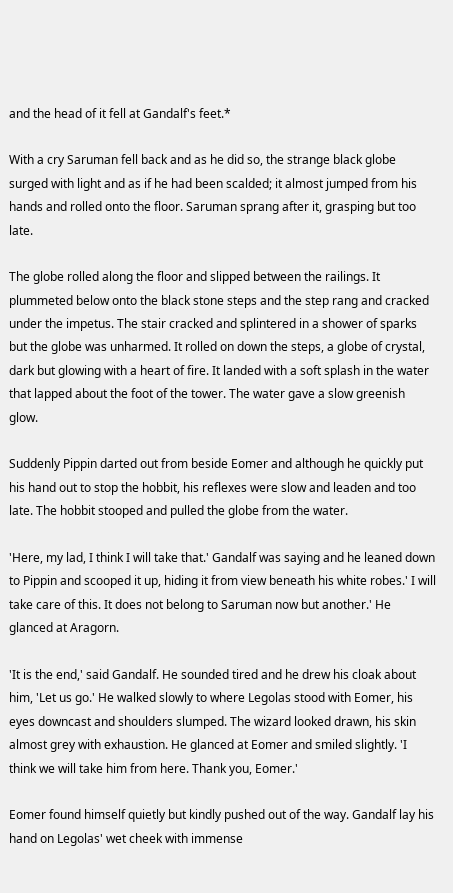and the head of it fell at Gandalf's feet.*

With a cry Saruman fell back and as he did so, the strange black globe surged with light and as if he had been scalded; it almost jumped from his hands and rolled onto the floor. Saruman sprang after it, grasping but too late.

The globe rolled along the floor and slipped between the railings. It plummeted below onto the black stone steps and the step rang and cracked under the impetus. The stair cracked and splintered in a shower of sparks but the globe was unharmed. It rolled on down the steps, a globe of crystal, dark but glowing with a heart of fire. It landed with a soft splash in the water that lapped about the foot of the tower. The water gave a slow greenish glow.

Suddenly Pippin darted out from beside Eomer and although he quickly put his hand out to stop the hobbit, his reflexes were slow and leaden and too late. The hobbit stooped and pulled the globe from the water.

'Here, my lad, I think I will take that.' Gandalf was saying and he leaned down to Pippin and scooped it up, hiding it from view beneath his white robes.' I will take care of this. It does not belong to Saruman now but another.' He glanced at Aragorn.

'It is the end,' said Gandalf. He sounded tired and he drew his cloak about him, 'Let us go.' He walked slowly to where Legolas stood with Eomer, his eyes downcast and shoulders slumped. The wizard looked drawn, his skin almost grey with exhaustion. He glanced at Eomer and smiled slightly. 'I think we will take him from here. Thank you, Eomer.'

Eomer found himself quietly but kindly pushed out of the way. Gandalf lay his hand on Legolas' wet cheek with immense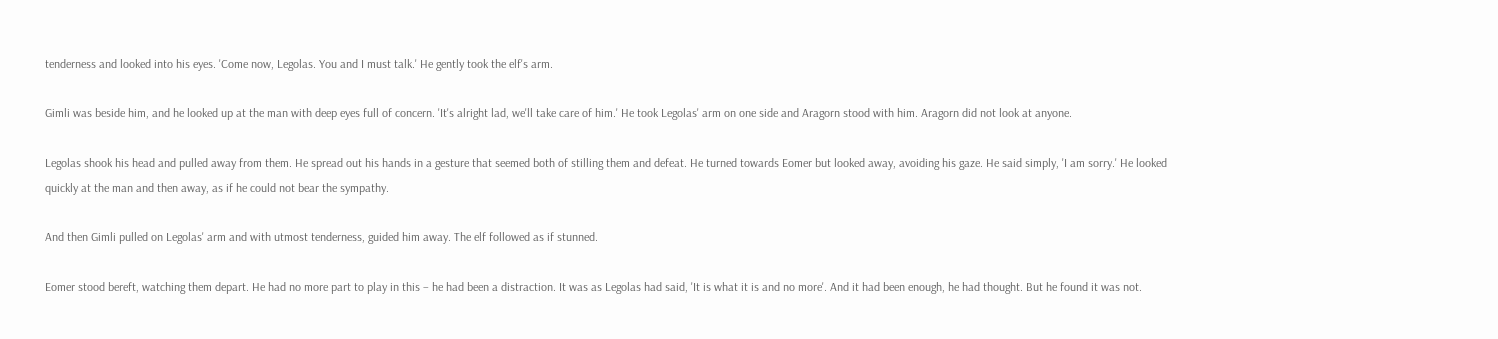tenderness and looked into his eyes. 'Come now, Legolas. You and I must talk.' He gently took the elf's arm.

Gimli was beside him, and he looked up at the man with deep eyes full of concern. 'It's alright lad, we'll take care of him.' He took Legolas' arm on one side and Aragorn stood with him. Aragorn did not look at anyone.

Legolas shook his head and pulled away from them. He spread out his hands in a gesture that seemed both of stilling them and defeat. He turned towards Eomer but looked away, avoiding his gaze. He said simply, 'I am sorry.' He looked quickly at the man and then away, as if he could not bear the sympathy.

And then Gimli pulled on Legolas' arm and with utmost tenderness, guided him away. The elf followed as if stunned.

Eomer stood bereft, watching them depart. He had no more part to play in this – he had been a distraction. It was as Legolas had said, 'It is what it is and no more'. And it had been enough, he had thought. But he found it was not.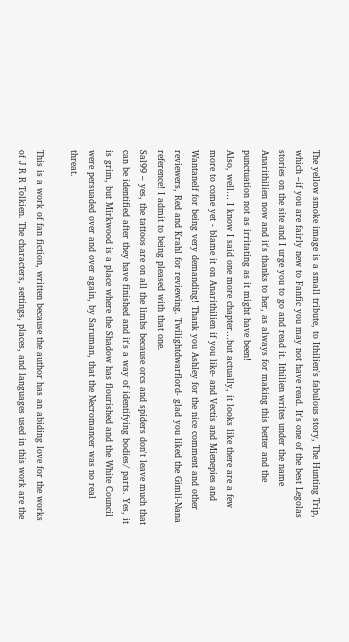The yellow smoke image is a small tribute, to Ithilien's fabulous story, The Hunting Trip, which –if you are fairly new to Fanfic you may not have read. It's one of the best Legolas stories on the site and I urge you to go and read it. Ithilien writes under the name Anarithilien now and it's thanks to her, as always for making this better and the punctuation not as irritating as it might have been!
Also, well… I know I said one more chapter…but actually, it looks like there are a few more to come yet - blame it on Anarithilien if you like- and Vectis and Mienepies and Wantanelf for being very demanding! Thank you Ashley for the nice comment and other reviewers, Red and Krahl for reviewing. Twilightdwarflord- glad you liked the Gimli-Nana reference! I admit to being pleased with that one.
Sal99 – yes, the tattoos are on all the limbs because orcs and spiders don't leave much that can be identified after they have finished and it's a way of identifying bodies/ parts. Yes, it is grim, but Mirkwood is a place where the Shadow has flourished and the White Council were persuaded over and over again, by Saruman, that the Necromancer was no real threat.

This is a work of fan fiction, written because the author has an abiding love for the works of J R R Tolkien. The characters, settings, places, and languages used in this work are the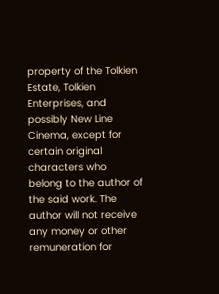property of the Tolkien Estate, Tolkien Enterprises, and possibly New Line Cinema, except for certain original characters who belong to the author of the said work. The author will not receive any money or other remuneration for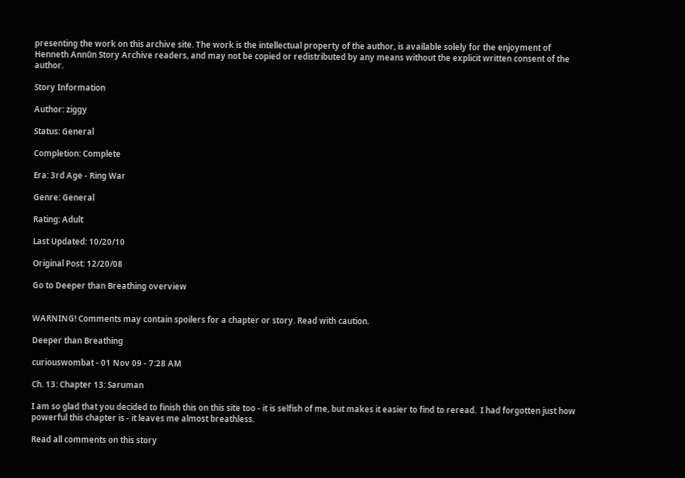presenting the work on this archive site. The work is the intellectual property of the author, is available solely for the enjoyment of Henneth Annûn Story Archive readers, and may not be copied or redistributed by any means without the explicit written consent of the author.

Story Information

Author: ziggy

Status: General

Completion: Complete

Era: 3rd Age - Ring War

Genre: General

Rating: Adult

Last Updated: 10/20/10

Original Post: 12/20/08

Go to Deeper than Breathing overview


WARNING! Comments may contain spoilers for a chapter or story. Read with caution.

Deeper than Breathing

curiouswombat - 01 Nov 09 - 7:28 AM

Ch. 13: Chapter 13: Saruman

I am so glad that you decided to finish this on this site too - it is selfish of me, but makes it easier to find to reread.  I had forgotten just how powerful this chapter is - it leaves me almost breathless.

Read all comments on this story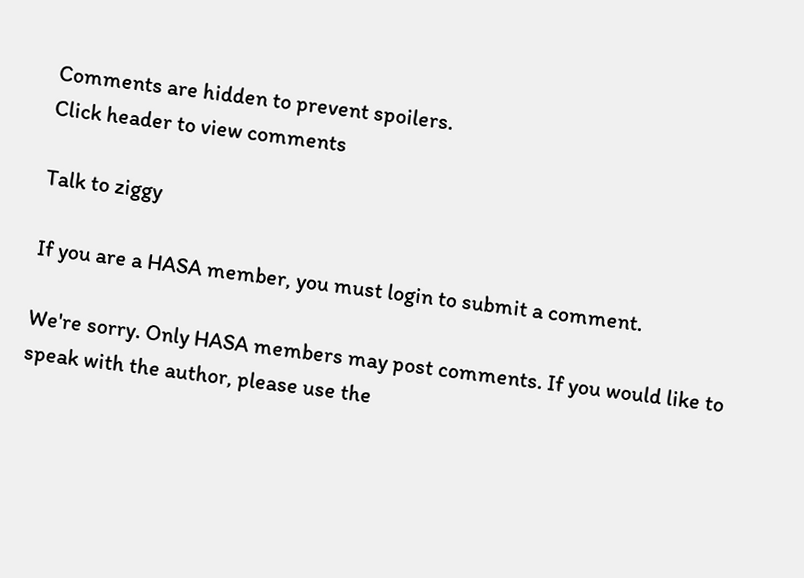Comments are hidden to prevent spoilers.
Click header to view comments

Talk to ziggy

If you are a HASA member, you must login to submit a comment.

We're sorry. Only HASA members may post comments. If you would like to speak with the author, please use the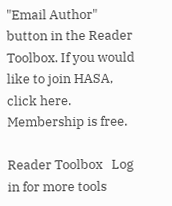"Email Author" button in the Reader Toolbox. If you would like to join HASA, click here. Membership is free.

Reader Toolbox   Log in for more tools